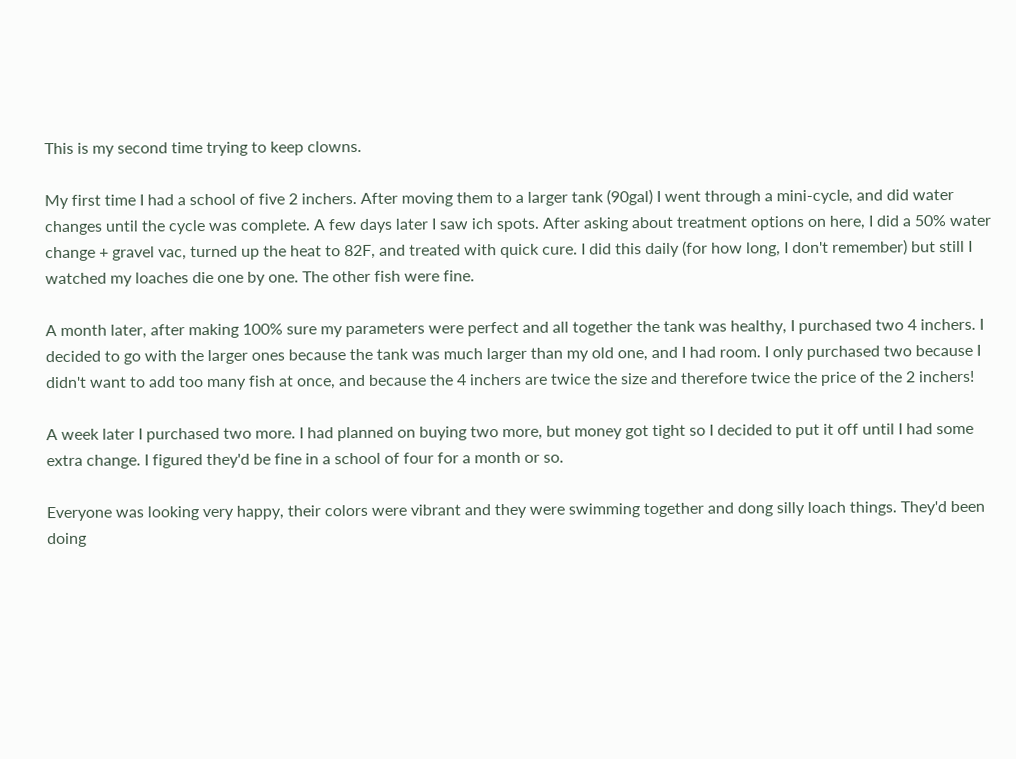This is my second time trying to keep clowns.

My first time I had a school of five 2 inchers. After moving them to a larger tank (90gal) I went through a mini-cycle, and did water changes until the cycle was complete. A few days later I saw ich spots. After asking about treatment options on here, I did a 50% water change + gravel vac, turned up the heat to 82F, and treated with quick cure. I did this daily (for how long, I don't remember) but still I watched my loaches die one by one. The other fish were fine.

A month later, after making 100% sure my parameters were perfect and all together the tank was healthy, I purchased two 4 inchers. I decided to go with the larger ones because the tank was much larger than my old one, and I had room. I only purchased two because I didn't want to add too many fish at once, and because the 4 inchers are twice the size and therefore twice the price of the 2 inchers!

A week later I purchased two more. I had planned on buying two more, but money got tight so I decided to put it off until I had some extra change. I figured they'd be fine in a school of four for a month or so.

Everyone was looking very happy, their colors were vibrant and they were swimming together and dong silly loach things. They'd been doing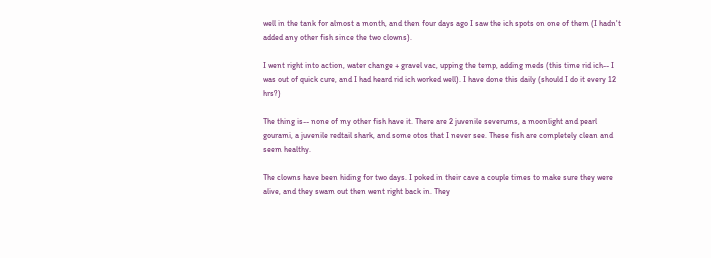well in the tank for almost a month, and then four days ago I saw the ich spots on one of them (I hadn't added any other fish since the two clowns).

I went right into action, water change + gravel vac, upping the temp, adding meds (this time rid ich-- I was out of quick cure, and I had heard rid ich worked well). I have done this daily (should I do it every 12 hrs?)

The thing is-- none of my other fish have it. There are 2 juvenile severums, a moonlight and pearl gourami, a juvenile redtail shark, and some otos that I never see. These fish are completely clean and seem healthy.

The clowns have been hiding for two days. I poked in their cave a couple times to make sure they were alive, and they swam out then went right back in. They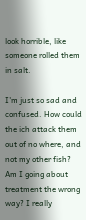look horrible, like someone rolled them in salt.

I'm just so sad and confused. How could the ich attack them out of no where, and not my other fish? Am I going about treatment the wrong way? I really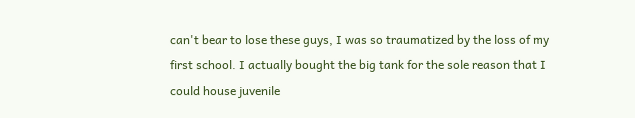can't bear to lose these guys, I was so traumatized by the loss of my first school. I actually bought the big tank for the sole reason that I could house juvenile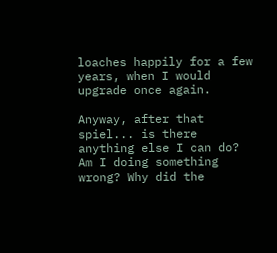loaches happily for a few years, when I would upgrade once again.

Anyway, after that spiel... is there anything else I can do? Am I doing something wrong? Why did the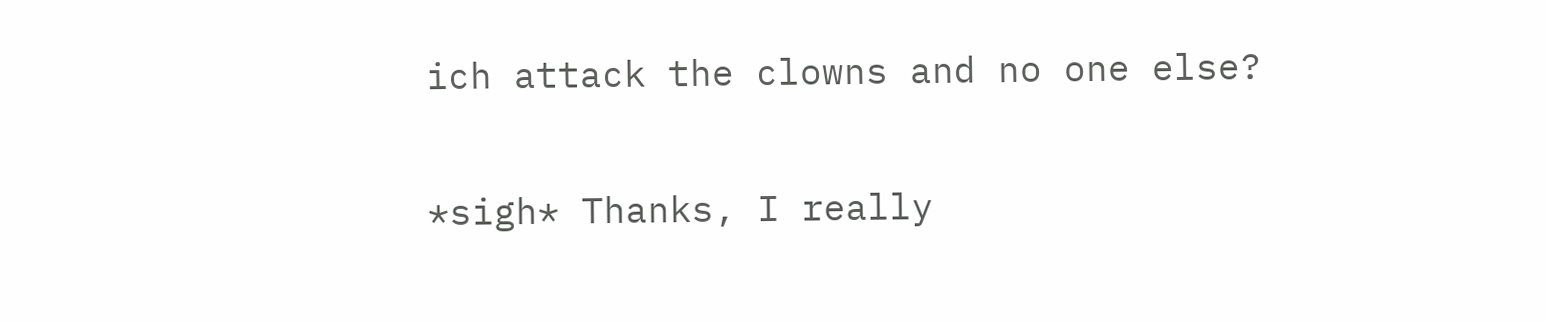ich attack the clowns and no one else?

*sigh* Thanks, I really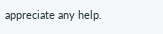appreciate any help.